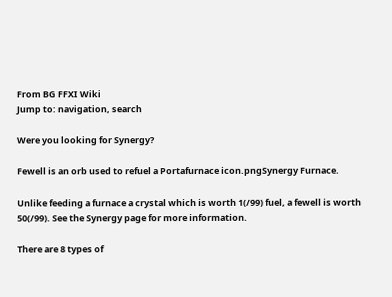From BG FFXI Wiki
Jump to: navigation, search

Were you looking for Synergy?

Fewell is an orb used to refuel a Portafurnace icon.pngSynergy Furnace.

Unlike feeding a furnace a crystal which is worth 1(/99) fuel, a fewell is worth 50(/99). See the Synergy page for more information.

There are 8 types of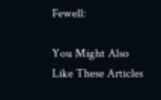Fewell:

You Might Also Like These Articles